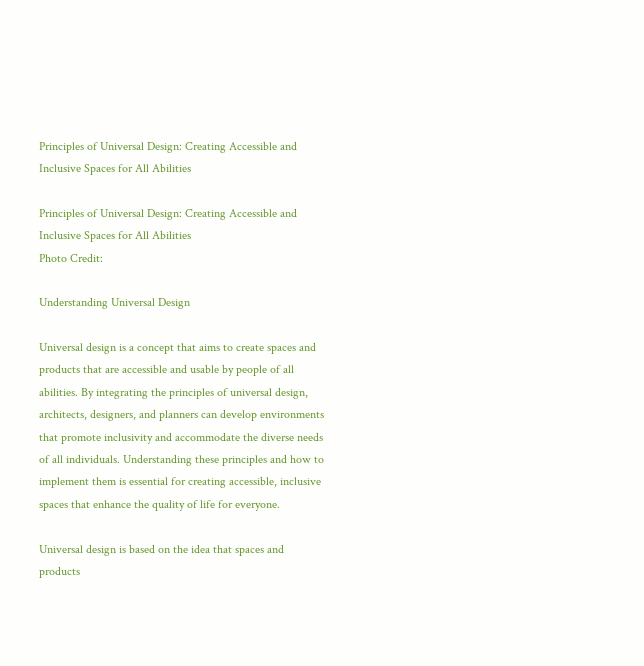Principles of Universal Design: Creating Accessible and Inclusive Spaces for All Abilities

Principles of Universal Design: Creating Accessible and Inclusive Spaces for All Abilities
Photo Credit:

Understanding Universal Design

Universal design is a concept that aims to create spaces and products that are accessible and usable by people of all abilities. By integrating the principles of universal design, architects, designers, and planners can develop environments that promote inclusivity and accommodate the diverse needs of all individuals. Understanding these principles and how to implement them is essential for creating accessible, inclusive spaces that enhance the quality of life for everyone.

Universal design is based on the idea that spaces and products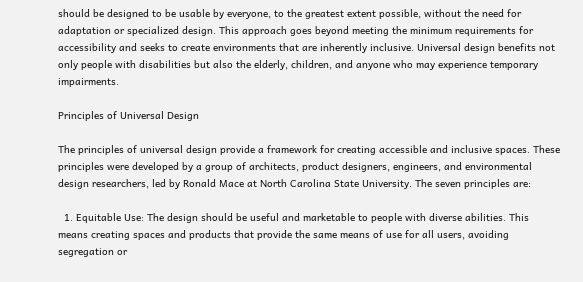should be designed to be usable by everyone, to the greatest extent possible, without the need for adaptation or specialized design. This approach goes beyond meeting the minimum requirements for accessibility and seeks to create environments that are inherently inclusive. Universal design benefits not only people with disabilities but also the elderly, children, and anyone who may experience temporary impairments.

Principles of Universal Design

The principles of universal design provide a framework for creating accessible and inclusive spaces. These principles were developed by a group of architects, product designers, engineers, and environmental design researchers, led by Ronald Mace at North Carolina State University. The seven principles are:

  1. Equitable Use: The design should be useful and marketable to people with diverse abilities. This means creating spaces and products that provide the same means of use for all users, avoiding segregation or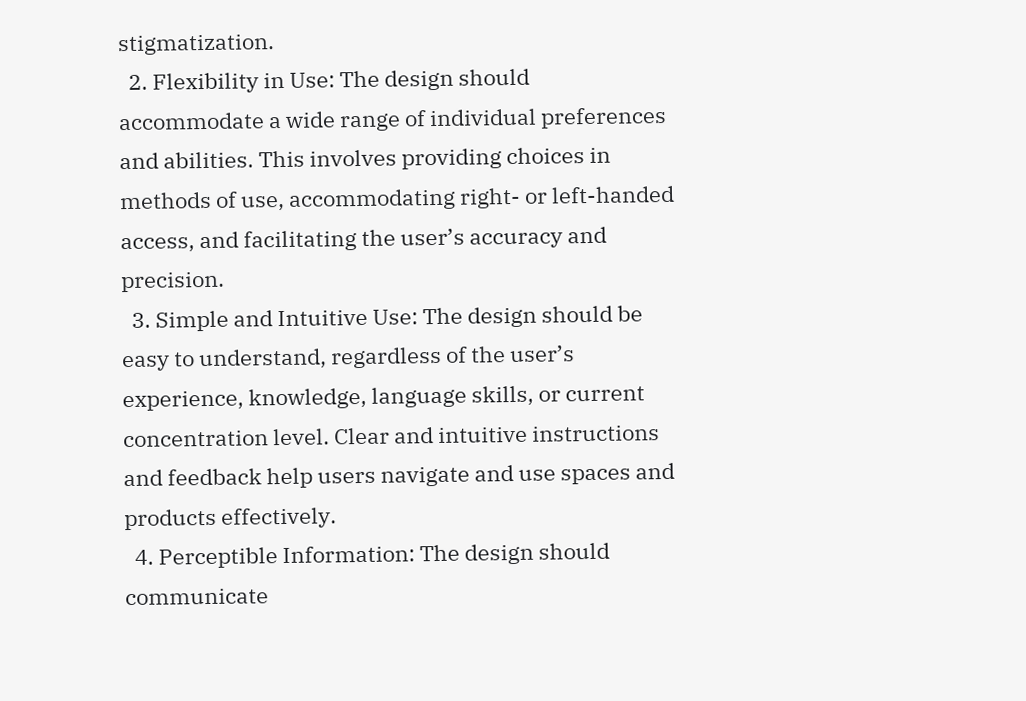stigmatization.
  2. Flexibility in Use: The design should accommodate a wide range of individual preferences and abilities. This involves providing choices in methods of use, accommodating right- or left-handed access, and facilitating the user’s accuracy and precision.
  3. Simple and Intuitive Use: The design should be easy to understand, regardless of the user’s experience, knowledge, language skills, or current concentration level. Clear and intuitive instructions and feedback help users navigate and use spaces and products effectively.
  4. Perceptible Information: The design should communicate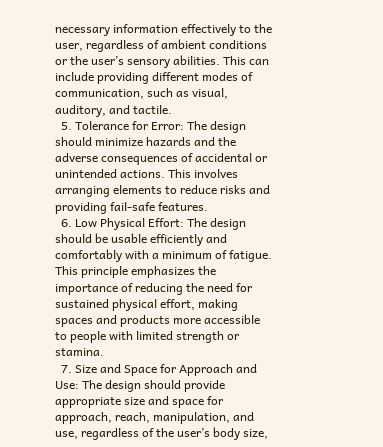necessary information effectively to the user, regardless of ambient conditions or the user’s sensory abilities. This can include providing different modes of communication, such as visual, auditory, and tactile.
  5. Tolerance for Error: The design should minimize hazards and the adverse consequences of accidental or unintended actions. This involves arranging elements to reduce risks and providing fail-safe features.
  6. Low Physical Effort: The design should be usable efficiently and comfortably with a minimum of fatigue. This principle emphasizes the importance of reducing the need for sustained physical effort, making spaces and products more accessible to people with limited strength or stamina.
  7. Size and Space for Approach and Use: The design should provide appropriate size and space for approach, reach, manipulation, and use, regardless of the user’s body size,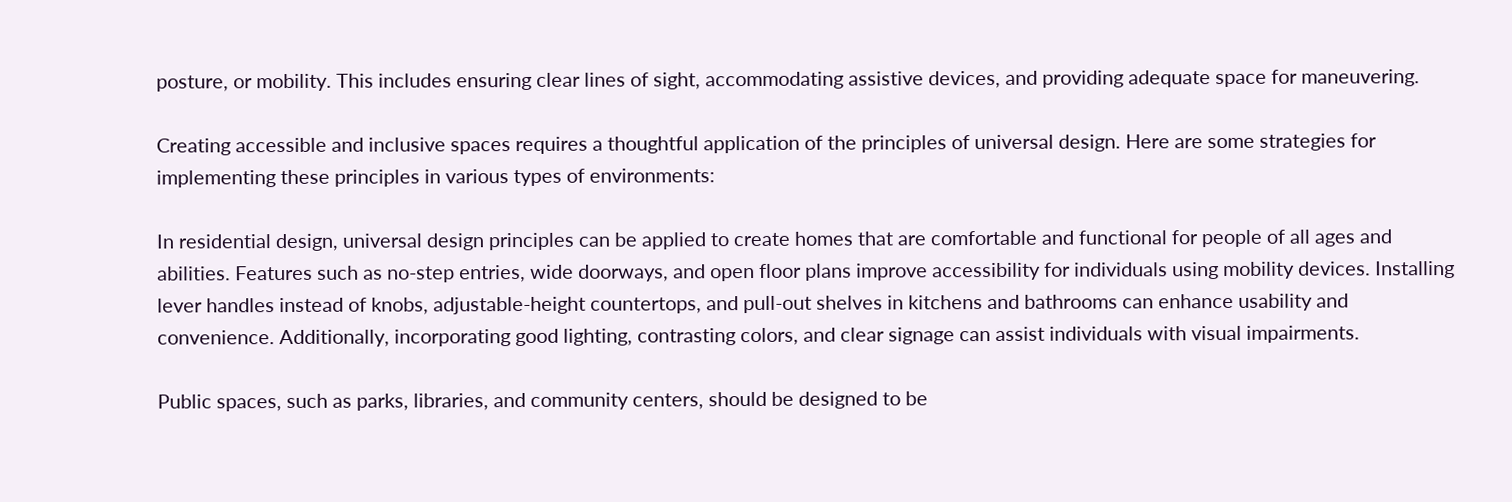posture, or mobility. This includes ensuring clear lines of sight, accommodating assistive devices, and providing adequate space for maneuvering.

Creating accessible and inclusive spaces requires a thoughtful application of the principles of universal design. Here are some strategies for implementing these principles in various types of environments:

In residential design, universal design principles can be applied to create homes that are comfortable and functional for people of all ages and abilities. Features such as no-step entries, wide doorways, and open floor plans improve accessibility for individuals using mobility devices. Installing lever handles instead of knobs, adjustable-height countertops, and pull-out shelves in kitchens and bathrooms can enhance usability and convenience. Additionally, incorporating good lighting, contrasting colors, and clear signage can assist individuals with visual impairments.

Public spaces, such as parks, libraries, and community centers, should be designed to be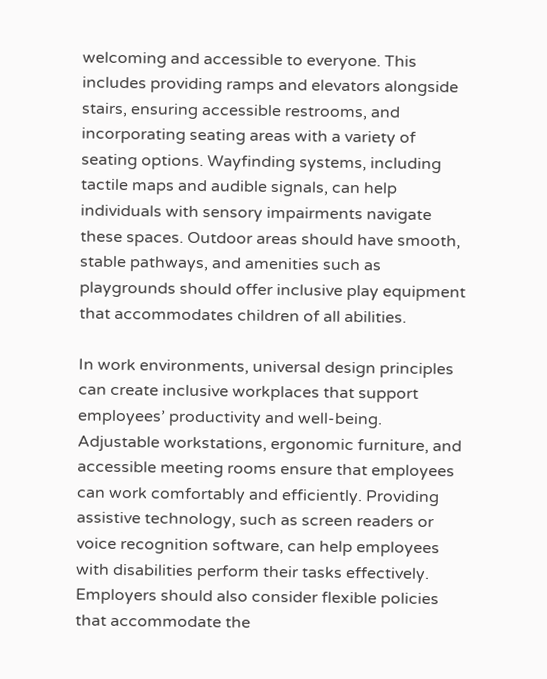welcoming and accessible to everyone. This includes providing ramps and elevators alongside stairs, ensuring accessible restrooms, and incorporating seating areas with a variety of seating options. Wayfinding systems, including tactile maps and audible signals, can help individuals with sensory impairments navigate these spaces. Outdoor areas should have smooth, stable pathways, and amenities such as playgrounds should offer inclusive play equipment that accommodates children of all abilities.

In work environments, universal design principles can create inclusive workplaces that support employees’ productivity and well-being. Adjustable workstations, ergonomic furniture, and accessible meeting rooms ensure that employees can work comfortably and efficiently. Providing assistive technology, such as screen readers or voice recognition software, can help employees with disabilities perform their tasks effectively. Employers should also consider flexible policies that accommodate the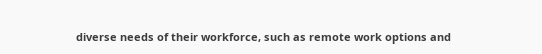diverse needs of their workforce, such as remote work options and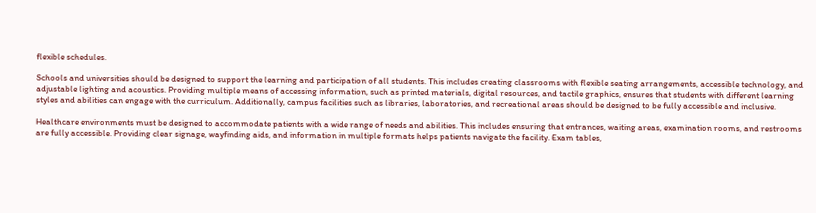flexible schedules.

Schools and universities should be designed to support the learning and participation of all students. This includes creating classrooms with flexible seating arrangements, accessible technology, and adjustable lighting and acoustics. Providing multiple means of accessing information, such as printed materials, digital resources, and tactile graphics, ensures that students with different learning styles and abilities can engage with the curriculum. Additionally, campus facilities such as libraries, laboratories, and recreational areas should be designed to be fully accessible and inclusive.

Healthcare environments must be designed to accommodate patients with a wide range of needs and abilities. This includes ensuring that entrances, waiting areas, examination rooms, and restrooms are fully accessible. Providing clear signage, wayfinding aids, and information in multiple formats helps patients navigate the facility. Exam tables,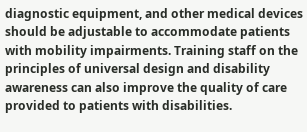diagnostic equipment, and other medical devices should be adjustable to accommodate patients with mobility impairments. Training staff on the principles of universal design and disability awareness can also improve the quality of care provided to patients with disabilities.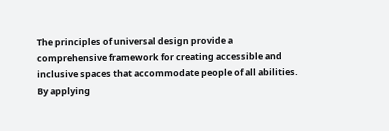The principles of universal design provide a comprehensive framework for creating accessible and inclusive spaces that accommodate people of all abilities. By applying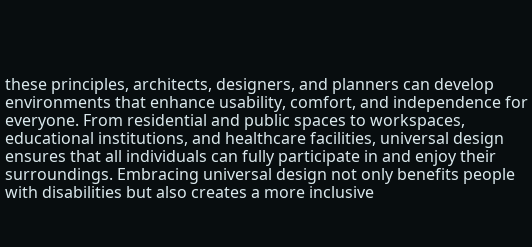these principles, architects, designers, and planners can develop environments that enhance usability, comfort, and independence for everyone. From residential and public spaces to workspaces, educational institutions, and healthcare facilities, universal design ensures that all individuals can fully participate in and enjoy their surroundings. Embracing universal design not only benefits people with disabilities but also creates a more inclusive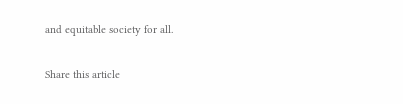and equitable society for all.

Share this article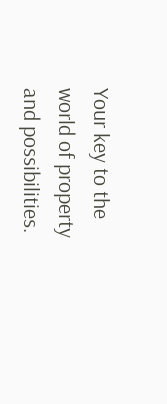Your key to the world of property and possibilities.